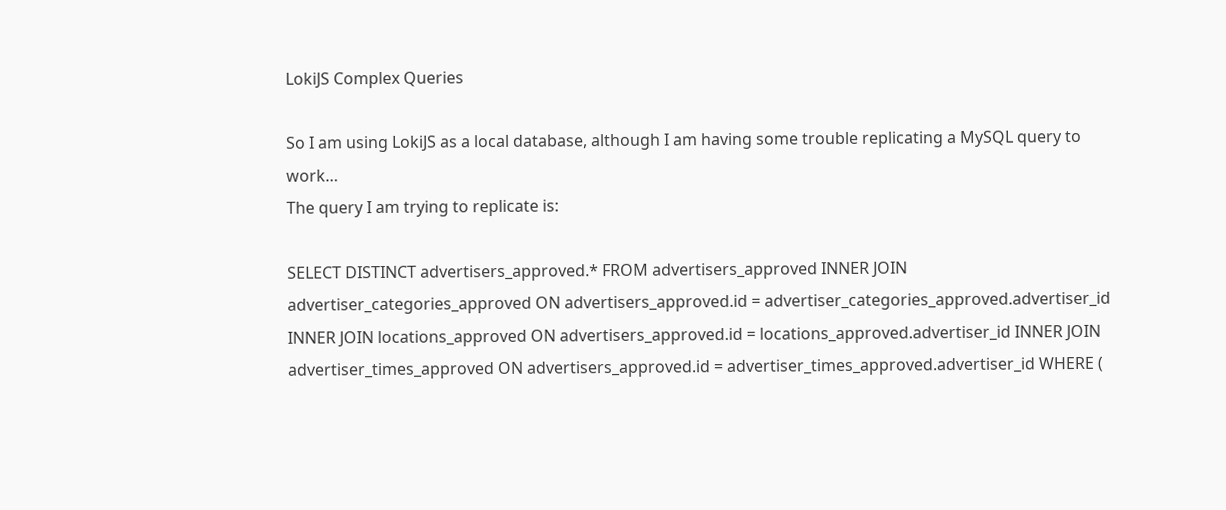LokiJS Complex Queries

So I am using LokiJS as a local database, although I am having some trouble replicating a MySQL query to work…
The query I am trying to replicate is:

SELECT DISTINCT advertisers_approved.* FROM advertisers_approved INNER JOIN advertiser_categories_approved ON advertisers_approved.id = advertiser_categories_approved.advertiser_id INNER JOIN locations_approved ON advertisers_approved.id = locations_approved.advertiser_id INNER JOIN advertiser_times_approved ON advertisers_approved.id = advertiser_times_approved.advertiser_id WHERE (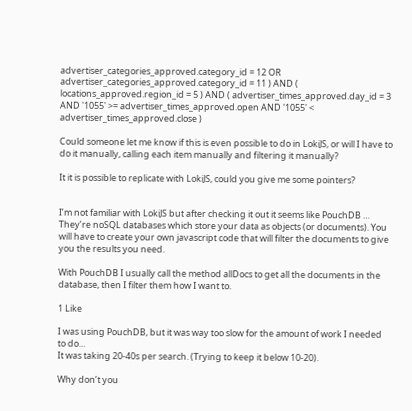advertiser_categories_approved.category_id = 12 OR advertiser_categories_approved.category_id = 11 ) AND ( locations_approved.region_id = 5 ) AND ( advertiser_times_approved.day_id = 3 AND '1055' >= advertiser_times_approved.open AND '1055' < advertiser_times_approved.close )

Could someone let me know if this is even possible to do in LokiJS, or will I have to do it manually, calling each item manually and filtering it manually?

It it is possible to replicate with LokiJS, could you give me some pointers?


I’m not familiar with LokiJS but after checking it out it seems like PouchDB …
They’re noSQL databases which store your data as objects (or documents). You will have to create your own javascript code that will filter the documents to give you the results you need.

With PouchDB I usually call the method allDocs to get all the documents in the database, then I filter them how I want to.

1 Like

I was using PouchDB, but it was way too slow for the amount of work I needed to do…
It was taking 20-40s per search. (Trying to keep it below 10-20).

Why don’t you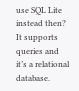use SQL Lite instead then? It supports queries and it’s a relational database.